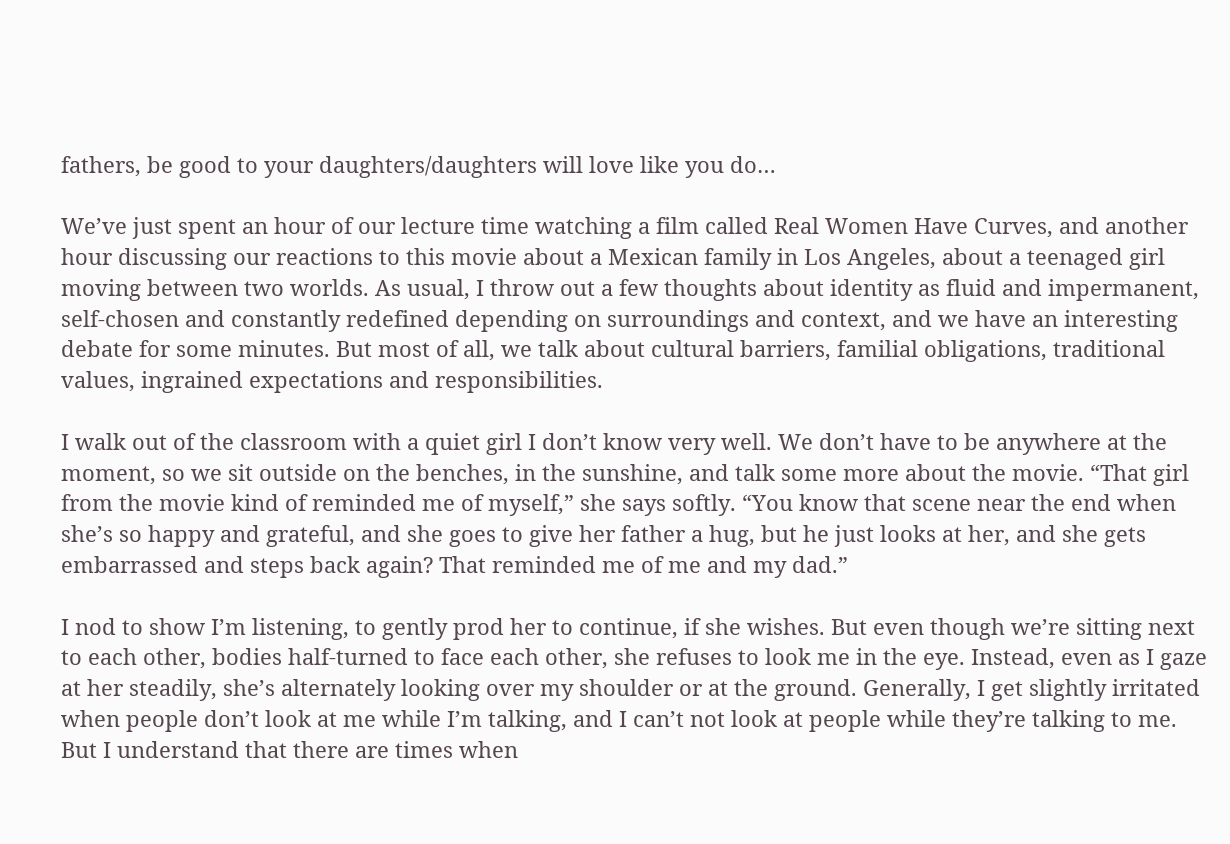fathers, be good to your daughters/daughters will love like you do…

We’ve just spent an hour of our lecture time watching a film called Real Women Have Curves, and another hour discussing our reactions to this movie about a Mexican family in Los Angeles, about a teenaged girl moving between two worlds. As usual, I throw out a few thoughts about identity as fluid and impermanent, self-chosen and constantly redefined depending on surroundings and context, and we have an interesting debate for some minutes. But most of all, we talk about cultural barriers, familial obligations, traditional values, ingrained expectations and responsibilities.

I walk out of the classroom with a quiet girl I don’t know very well. We don’t have to be anywhere at the moment, so we sit outside on the benches, in the sunshine, and talk some more about the movie. “That girl from the movie kind of reminded me of myself,” she says softly. “You know that scene near the end when she’s so happy and grateful, and she goes to give her father a hug, but he just looks at her, and she gets embarrassed and steps back again? That reminded me of me and my dad.”

I nod to show I’m listening, to gently prod her to continue, if she wishes. But even though we’re sitting next to each other, bodies half-turned to face each other, she refuses to look me in the eye. Instead, even as I gaze at her steadily, she’s alternately looking over my shoulder or at the ground. Generally, I get slightly irritated when people don’t look at me while I’m talking, and I can’t not look at people while they’re talking to me. But I understand that there are times when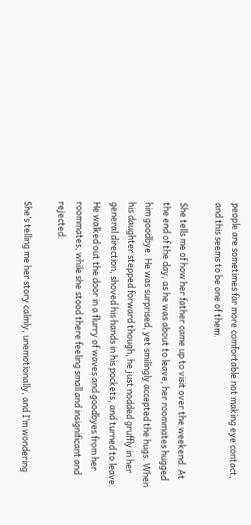people are sometimes far more comfortable not making eye contact, and this seems to be one of them.

She tells me of how her father came up to visit over the weekend. At the end of the day, as he was about to leave, her roommates hugged him goodbye. He was surprised, yet smilingly accepted the hugs. When his daughter stepped forward though, he just nodded gruffly in her general direction, shoved his hands in his pockets, and turned to leave. He walked out the door in a flurry of waves and goodbyes from her roommates, while she stood there feeling small and insignificant and rejected.

She’s telling me her story calmly, unemotionally, and I’m wondering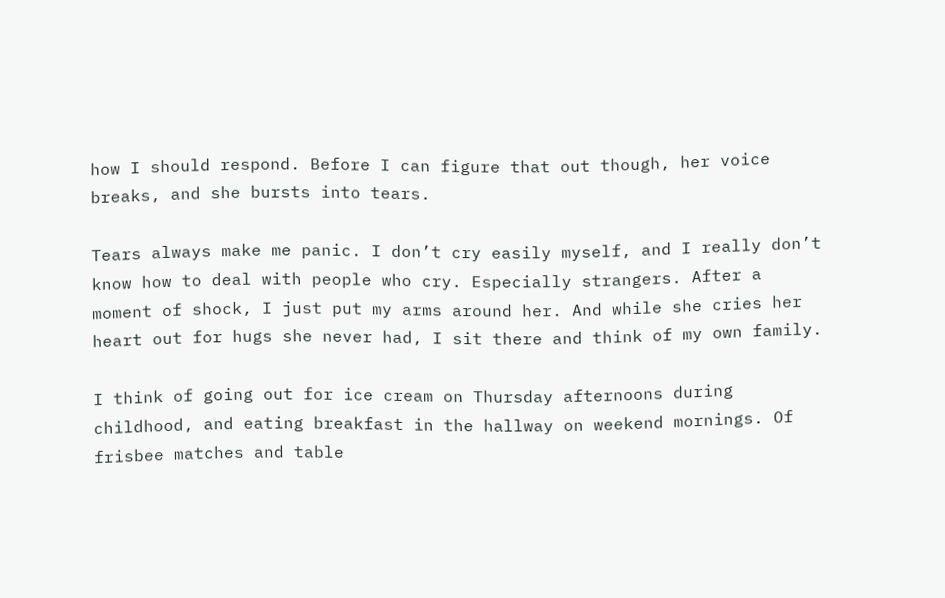how I should respond. Before I can figure that out though, her voice breaks, and she bursts into tears.

Tears always make me panic. I don’t cry easily myself, and I really don’t know how to deal with people who cry. Especially strangers. After a moment of shock, I just put my arms around her. And while she cries her heart out for hugs she never had, I sit there and think of my own family.

I think of going out for ice cream on Thursday afternoons during childhood, and eating breakfast in the hallway on weekend mornings. Of frisbee matches and table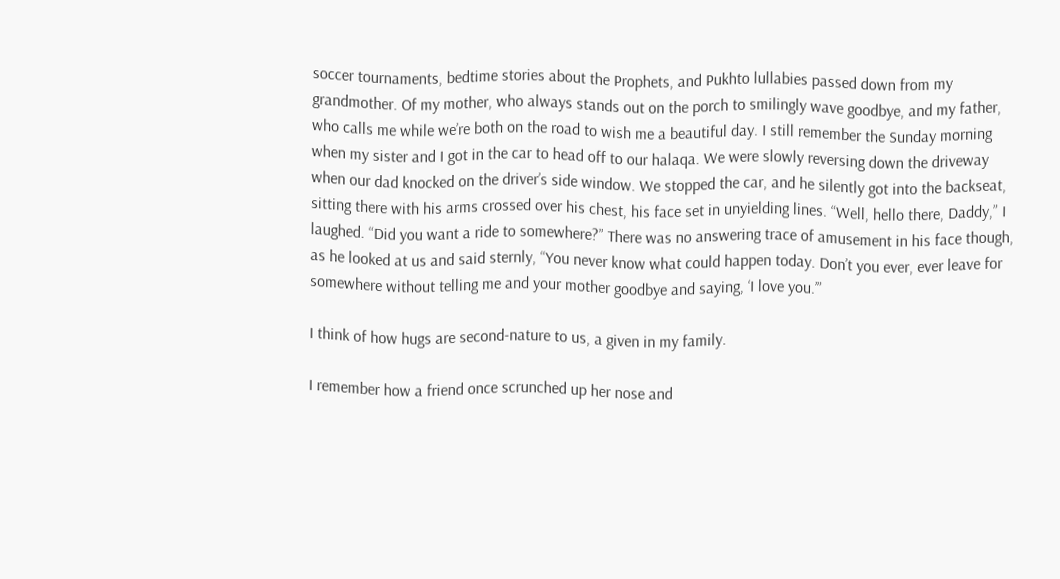soccer tournaments, bedtime stories about the Prophets, and Pukhto lullabies passed down from my grandmother. Of my mother, who always stands out on the porch to smilingly wave goodbye, and my father, who calls me while we’re both on the road to wish me a beautiful day. I still remember the Sunday morning when my sister and I got in the car to head off to our halaqa. We were slowly reversing down the driveway when our dad knocked on the driver’s side window. We stopped the car, and he silently got into the backseat, sitting there with his arms crossed over his chest, his face set in unyielding lines. “Well, hello there, Daddy,” I laughed. “Did you want a ride to somewhere?” There was no answering trace of amusement in his face though, as he looked at us and said sternly, “You never know what could happen today. Don’t you ever, ever leave for somewhere without telling me and your mother goodbye and saying, ‘I love you.’”

I think of how hugs are second-nature to us, a given in my family.

I remember how a friend once scrunched up her nose and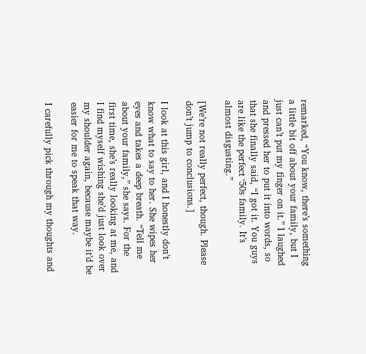remarked, “You know, there’s something a little bit off about your family, but I just can’t put my finger on it.” I laughed and pressed her to put it into words, so that she finally said, “I got it. You guys are like the perfect ‘50s family. It’s almost disgusting.”

[We’re not really perfect, though. Please don’t jump to conclusions.]

I look at this girl, and I honestly don’t know what to say to her. She wipes her eyes and takes a deep breath. “Tell me about your family,” she says. For the first time, she’s really looking at me, and I find myself wishing she’d just look over my shoulder again, because maybe it’d be easier for me to speak that way.

I carefully pick through my thoughts and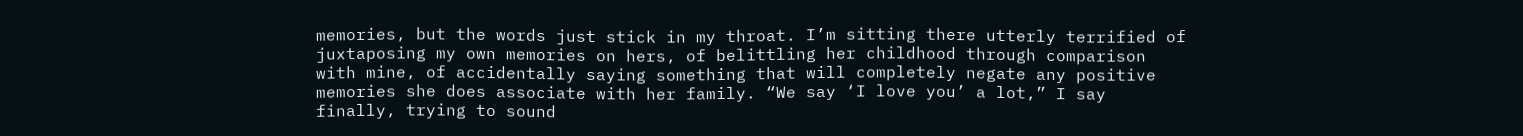memories, but the words just stick in my throat. I’m sitting there utterly terrified of juxtaposing my own memories on hers, of belittling her childhood through comparison with mine, of accidentally saying something that will completely negate any positive memories she does associate with her family. “We say ‘I love you’ a lot,” I say finally, trying to sound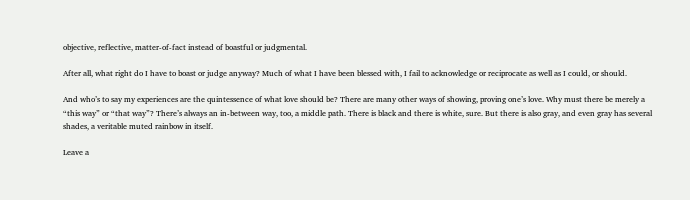objective, reflective, matter-of-fact instead of boastful or judgmental.

After all, what right do I have to boast or judge anyway? Much of what I have been blessed with, I fail to acknowledge or reciprocate as well as I could, or should.

And who’s to say my experiences are the quintessence of what love should be? There are many other ways of showing, proving one’s love. Why must there be merely a “this way” or “that way”? There’s always an in-between way, too, a middle path. There is black and there is white, sure. But there is also gray, and even gray has several shades, a veritable muted rainbow in itself.

Leave a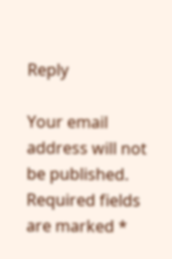Reply

Your email address will not be published. Required fields are marked *